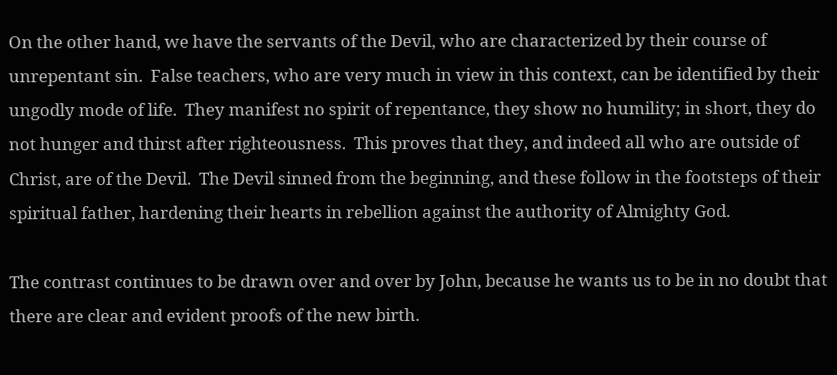On the other hand, we have the servants of the Devil, who are characterized by their course of unrepentant sin.  False teachers, who are very much in view in this context, can be identified by their ungodly mode of life.  They manifest no spirit of repentance, they show no humility; in short, they do not hunger and thirst after righteousness.  This proves that they, and indeed all who are outside of Christ, are of the Devil.  The Devil sinned from the beginning, and these follow in the footsteps of their spiritual father, hardening their hearts in rebellion against the authority of Almighty God.

The contrast continues to be drawn over and over by John, because he wants us to be in no doubt that there are clear and evident proofs of the new birth.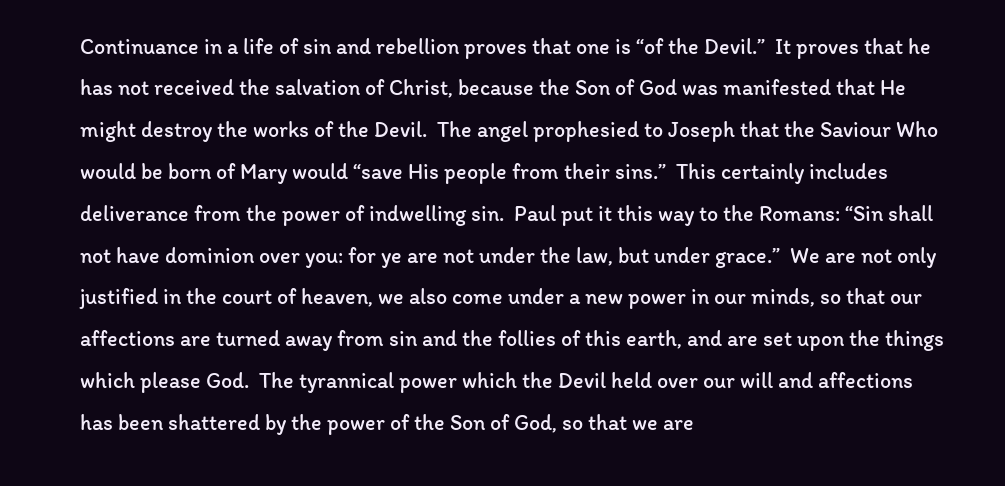Continuance in a life of sin and rebellion proves that one is “of the Devil.”  It proves that he has not received the salvation of Christ, because the Son of God was manifested that He might destroy the works of the Devil.  The angel prophesied to Joseph that the Saviour Who would be born of Mary would “save His people from their sins.”  This certainly includes deliverance from the power of indwelling sin.  Paul put it this way to the Romans: “Sin shall not have dominion over you: for ye are not under the law, but under grace.”  We are not only justified in the court of heaven, we also come under a new power in our minds, so that our affections are turned away from sin and the follies of this earth, and are set upon the things which please God.  The tyrannical power which the Devil held over our will and affections has been shattered by the power of the Son of God, so that we are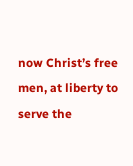now Christ’s free men, at liberty to serve the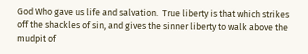God Who gave us life and salvation.  True liberty is that which strikes off the shackles of sin, and gives the sinner liberty to walk above the mudpit of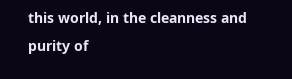this world, in the cleanness and purity of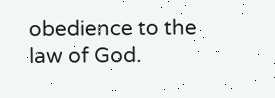obedience to the law of God.